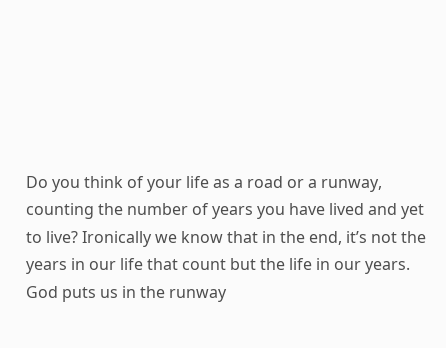Do you think of your life as a road or a runway, counting the number of years you have lived and yet to live? Ironically we know that in the end, it’s not the years in our life that count but the life in our years. God puts us in the runway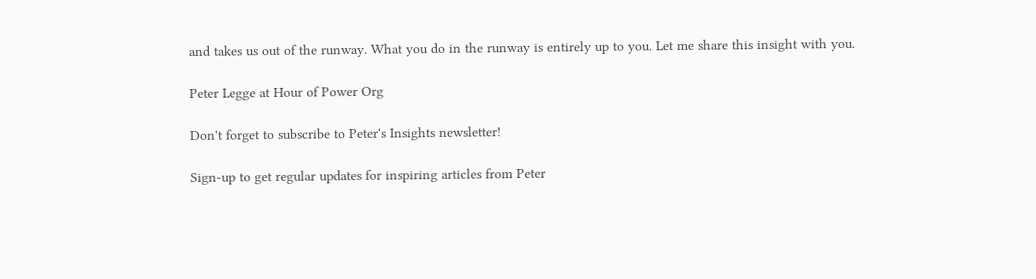and takes us out of the runway. What you do in the runway is entirely up to you. Let me share this insight with you.

Peter Legge at Hour of Power Org

Don't forget to subscribe to Peter's Insights newsletter!

Sign-up to get regular updates for inspiring articles from Peter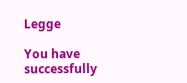Legge

You have successfully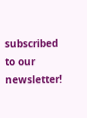subscribed to our newsletter!